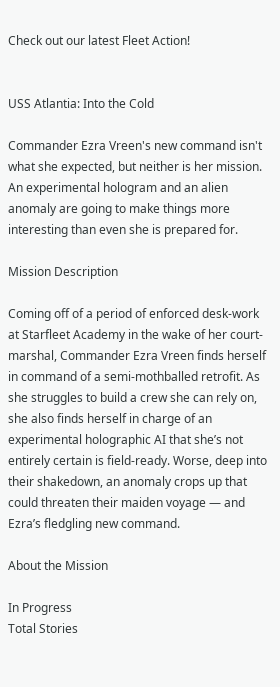Check out our latest Fleet Action!


USS Atlantia: Into the Cold

Commander Ezra Vreen's new command isn't what she expected, but neither is her mission. An experimental hologram and an alien anomaly are going to make things more interesting than even she is prepared for.

Mission Description

Coming off of a period of enforced desk-work at Starfleet Academy in the wake of her court-marshal, Commander Ezra Vreen finds herself in command of a semi-mothballed retrofit. As she struggles to build a crew she can rely on, she also finds herself in charge of an experimental holographic AI that she’s not entirely certain is field-ready. Worse, deep into their shakedown, an anomaly crops up that could threaten their maiden voyage — and Ezra’s fledgling new command.

About the Mission

In Progress
Total Stories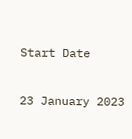Start Date

23 January 2023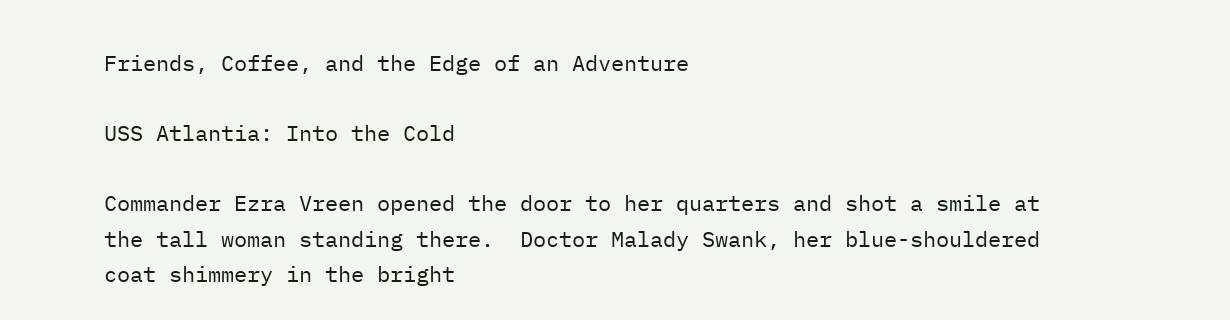Friends, Coffee, and the Edge of an Adventure

USS Atlantia: Into the Cold

Commander Ezra Vreen opened the door to her quarters and shot a smile at the tall woman standing there.  Doctor Malady Swank, her blue-shouldered coat shimmery in the bright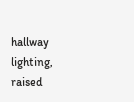hallway lighting, raised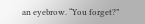an eyebrow. “You forget?”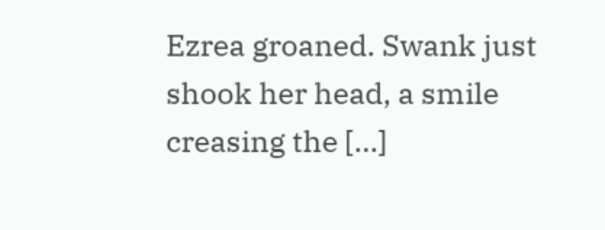Ezrea groaned. Swank just shook her head, a smile creasing the [...]